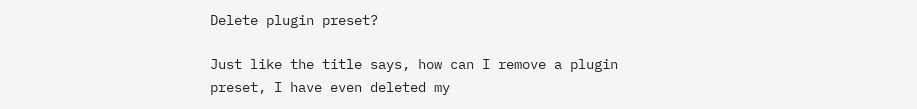Delete plugin preset?

Just like the title says, how can I remove a plugin preset, I have even deleted my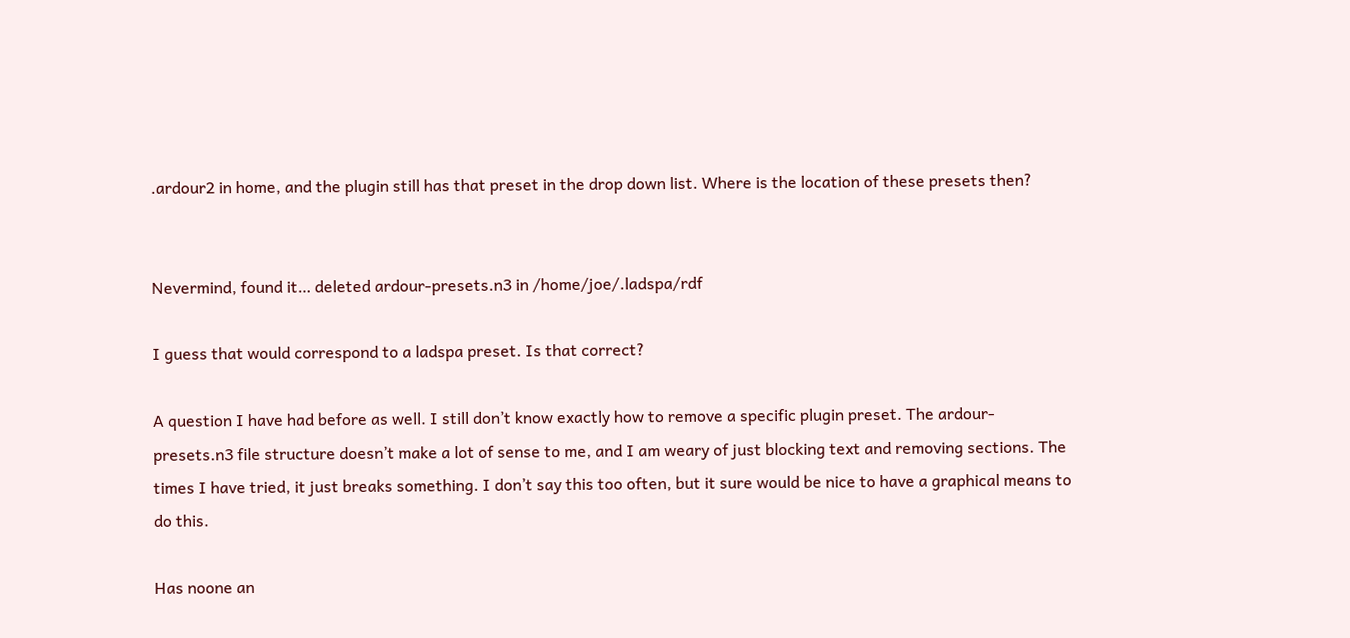.ardour2 in home, and the plugin still has that preset in the drop down list. Where is the location of these presets then?


Nevermind, found it… deleted ardour-presets.n3 in /home/joe/.ladspa/rdf

I guess that would correspond to a ladspa preset. Is that correct?

A question I have had before as well. I still don’t know exactly how to remove a specific plugin preset. The ardour-presets.n3 file structure doesn’t make a lot of sense to me, and I am weary of just blocking text and removing sections. The times I have tried, it just breaks something. I don’t say this too often, but it sure would be nice to have a graphical means to do this.

Has noone an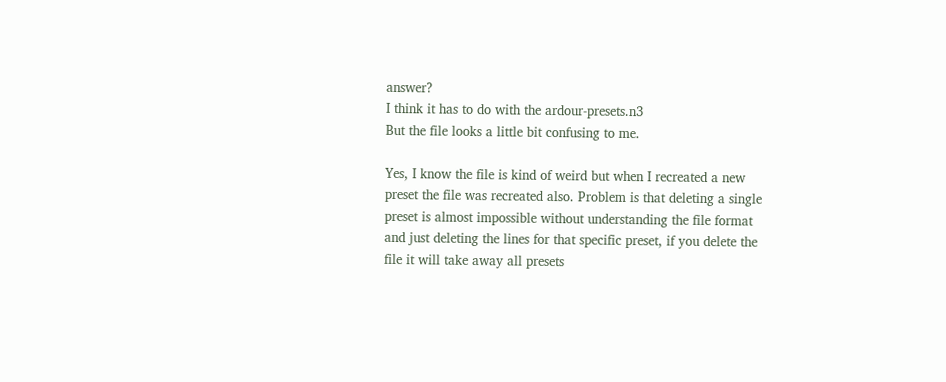answer?
I think it has to do with the ardour-presets.n3
But the file looks a little bit confusing to me.

Yes, I know the file is kind of weird but when I recreated a new preset the file was recreated also. Problem is that deleting a single preset is almost impossible without understanding the file format and just deleting the lines for that specific preset, if you delete the file it will take away all presets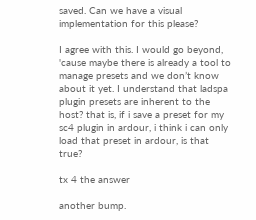saved. Can we have a visual implementation for this please?

I agree with this. I would go beyond, 'cause maybe there is already a tool to manage presets and we don’t know about it yet. I understand that ladspa plugin presets are inherent to the host? that is, if i save a preset for my sc4 plugin in ardour, i think i can only load that preset in ardour, is that true?

tx 4 the answer

another bump.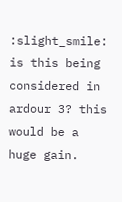:slight_smile: is this being considered in ardour 3? this would be a huge gain.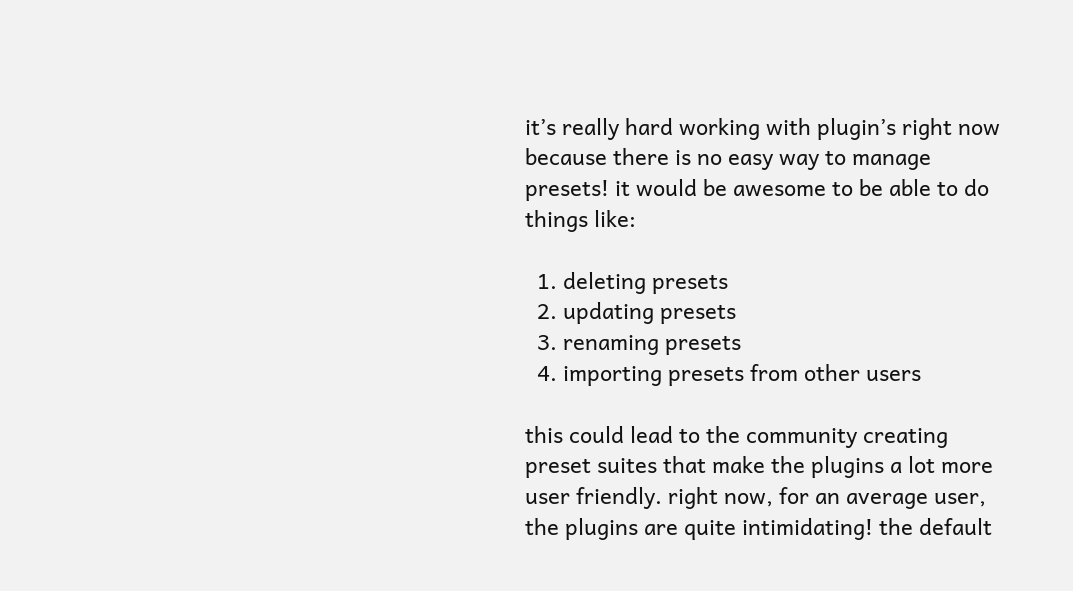it’s really hard working with plugin’s right now because there is no easy way to manage presets! it would be awesome to be able to do things like:

  1. deleting presets
  2. updating presets
  3. renaming presets
  4. importing presets from other users

this could lead to the community creating preset suites that make the plugins a lot more user friendly. right now, for an average user, the plugins are quite intimidating! the default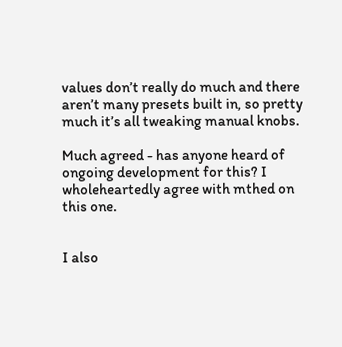values don’t really do much and there aren’t many presets built in, so pretty much it’s all tweaking manual knobs.

Much agreed - has anyone heard of ongoing development for this? I wholeheartedly agree with mthed on this one.


I also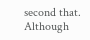second that.
Although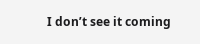I don’t see it coming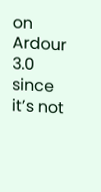on Ardour 3.0 since it’s not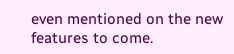even mentioned on the new features to come.